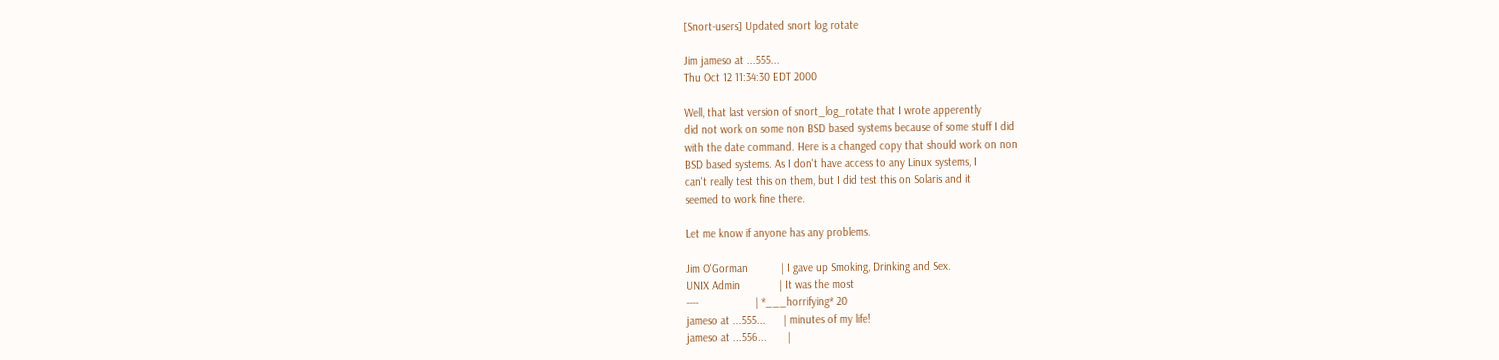[Snort-users] Updated snort log rotate

Jim jameso at ...555...
Thu Oct 12 11:34:30 EDT 2000

Well, that last version of snort_log_rotate that I wrote apperently
did not work on some non BSD based systems because of some stuff I did
with the date command. Here is a changed copy that should work on non
BSD based systems. As I don't have access to any Linux systems, I
can't really test this on them, but I did test this on Solaris and it
seemed to work fine there.

Let me know if anyone has any problems.

Jim O'Gorman           | I gave up Smoking, Drinking and Sex.
UNIX Admin             | It was the most
----                   | *___horrifying* 20
jameso at ...555...      | minutes of my life!
jameso at ...556...       |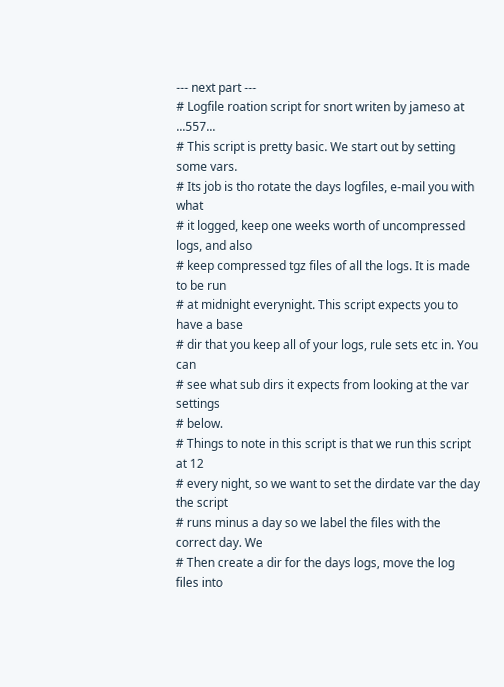--- next part ---
# Logfile roation script for snort writen by jameso at ...557...
# This script is pretty basic. We start out by setting some vars.
# Its job is tho rotate the days logfiles, e-mail you with what
# it logged, keep one weeks worth of uncompressed logs, and also
# keep compressed tgz files of all the logs. It is made to be run
# at midnight everynight. This script expects you to have a base
# dir that you keep all of your logs, rule sets etc in. You can
# see what sub dirs it expects from looking at the var settings
# below.
# Things to note in this script is that we run this script at 12
# every night, so we want to set the dirdate var the day the script
# runs minus a day so we label the files with the correct day. We
# Then create a dir for the days logs, move the log files into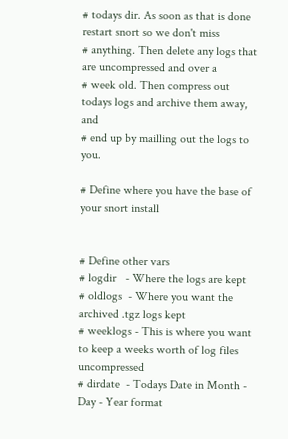# todays dir. As soon as that is done restart snort so we don't miss
# anything. Then delete any logs that are uncompressed and over a
# week old. Then compress out todays logs and archive them away, and
# end up by mailling out the logs to you.

# Define where you have the base of your snort install


# Define other vars
# logdir   - Where the logs are kept
# oldlogs  - Where you want the archived .tgz logs kept
# weeklogs - This is where you want to keep a weeks worth of log files uncompressed
# dirdate  - Todays Date in Month - Day - Year format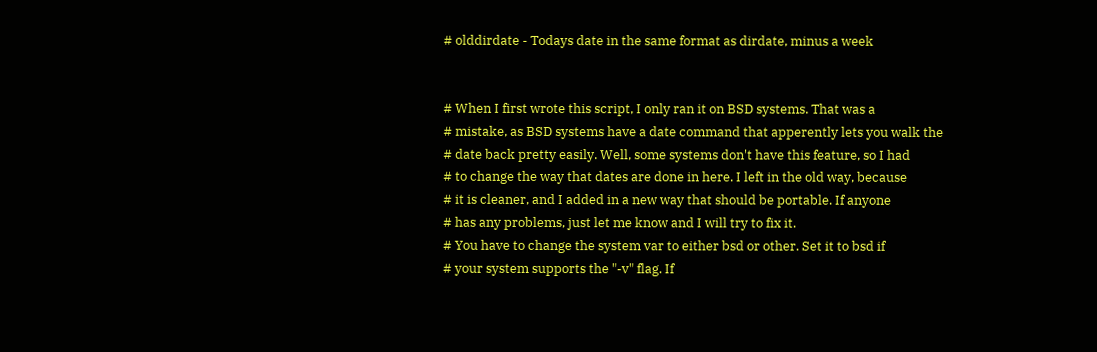# olddirdate - Todays date in the same format as dirdate, minus a week


# When I first wrote this script, I only ran it on BSD systems. That was a
# mistake, as BSD systems have a date command that apperently lets you walk the
# date back pretty easily. Well, some systems don't have this feature, so I had
# to change the way that dates are done in here. I left in the old way, because
# it is cleaner, and I added in a new way that should be portable. If anyone
# has any problems, just let me know and I will try to fix it.
# You have to change the system var to either bsd or other. Set it to bsd if
# your system supports the "-v" flag. If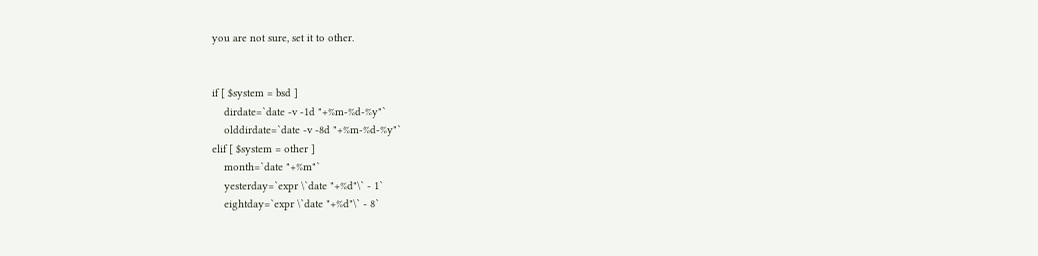you are not sure, set it to other.


if [ $system = bsd ]
    dirdate=`date -v -1d "+%m-%d-%y"`
    olddirdate=`date -v -8d "+%m-%d-%y"`
elif [ $system = other ]
    month=`date "+%m"`
    yesterday=`expr \`date "+%d"\` - 1`
    eightday=`expr \`date "+%d"\` - 8`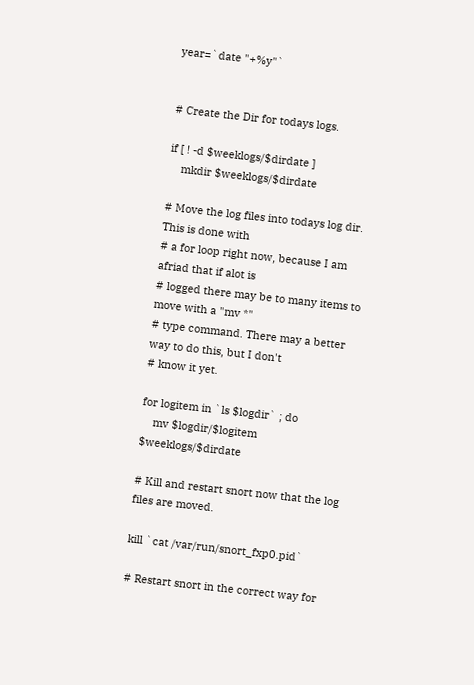year=`date "+%y"`


# Create the Dir for todays logs.

if [ ! -d $weeklogs/$dirdate ]
    mkdir $weeklogs/$dirdate

# Move the log files into todays log dir. This is done with
# a for loop right now, because I am afriad that if alot is
# logged there may be to many items to move with a "mv *"
# type command. There may a better way to do this, but I don't
# know it yet.

for logitem in `ls $logdir` ; do
    mv $logdir/$logitem $weeklogs/$dirdate

# Kill and restart snort now that the log files are moved.

kill `cat /var/run/snort_fxp0.pid`

# Restart snort in the correct way for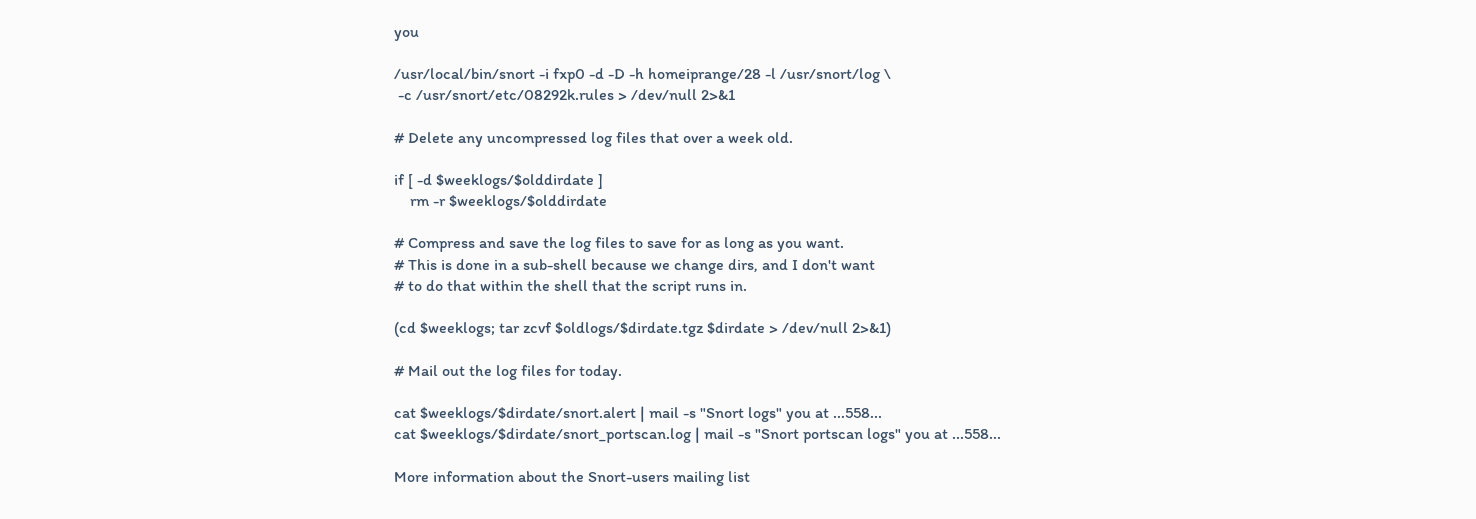you

/usr/local/bin/snort -i fxp0 -d -D -h homeiprange/28 -l /usr/snort/log \
 -c /usr/snort/etc/08292k.rules > /dev/null 2>&1

# Delete any uncompressed log files that over a week old.

if [ -d $weeklogs/$olddirdate ]
    rm -r $weeklogs/$olddirdate

# Compress and save the log files to save for as long as you want.
# This is done in a sub-shell because we change dirs, and I don't want
# to do that within the shell that the script runs in.

(cd $weeklogs; tar zcvf $oldlogs/$dirdate.tgz $dirdate > /dev/null 2>&1)

# Mail out the log files for today.

cat $weeklogs/$dirdate/snort.alert | mail -s "Snort logs" you at ...558...
cat $weeklogs/$dirdate/snort_portscan.log | mail -s "Snort portscan logs" you at ...558...

More information about the Snort-users mailing list